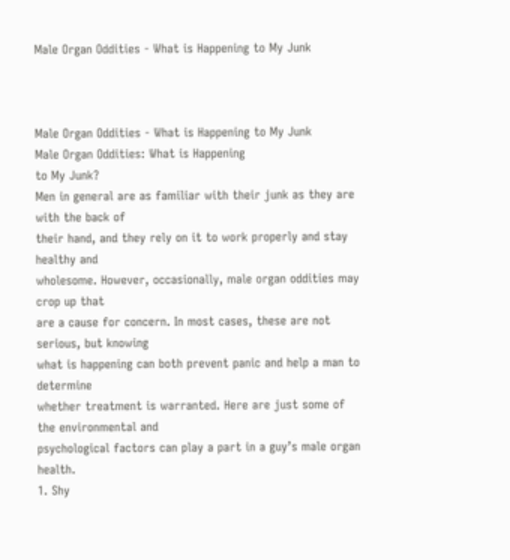Male Organ Oddities - What is Happening to My Junk



Male Organ Oddities - What is Happening to My Junk
Male Organ Oddities: What is Happening
to My Junk?
Men in general are as familiar with their junk as they are with the back of
their hand, and they rely on it to work properly and stay healthy and
wholesome. However, occasionally, male organ oddities may crop up that
are a cause for concern. In most cases, these are not serious, but knowing
what is happening can both prevent panic and help a man to determine
whether treatment is warranted. Here are just some of the environmental and
psychological factors can play a part in a guy’s male organ health.
1. Shy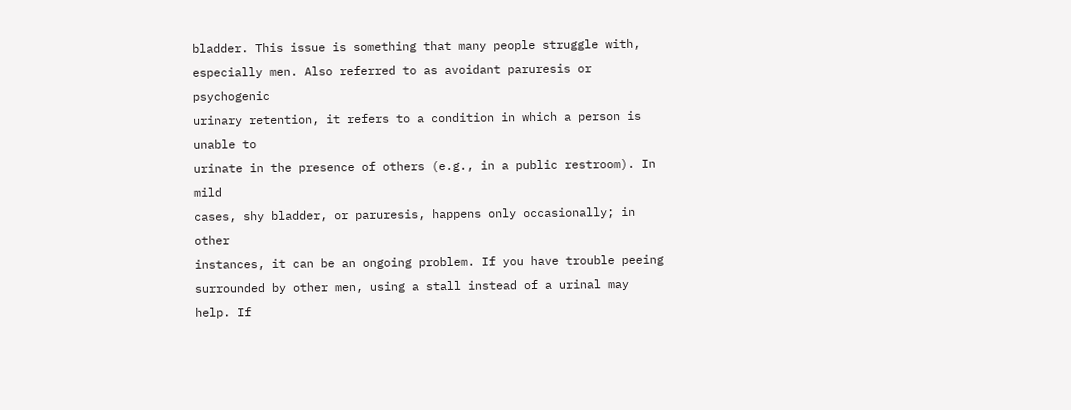bladder. This issue is something that many people struggle with,
especially men. Also referred to as avoidant paruresis or psychogenic
urinary retention, it refers to a condition in which a person is unable to
urinate in the presence of others (e.g., in a public restroom). In mild
cases, shy bladder, or paruresis, happens only occasionally; in other
instances, it can be an ongoing problem. If you have trouble peeing
surrounded by other men, using a stall instead of a urinal may help. If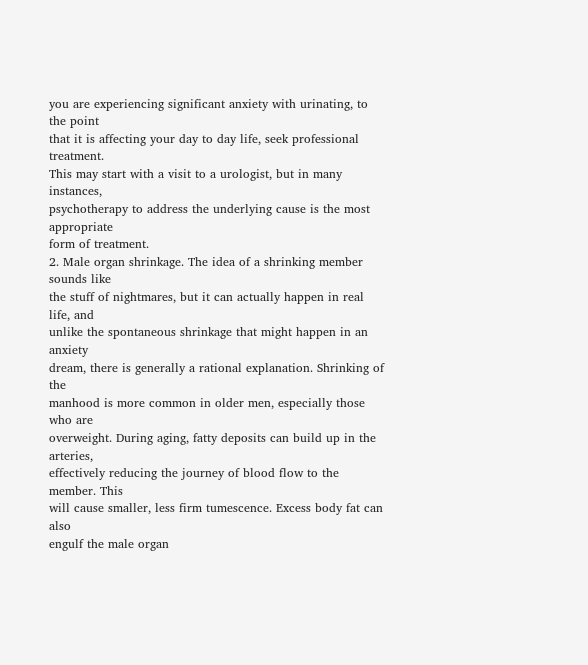you are experiencing significant anxiety with urinating, to the point
that it is affecting your day to day life, seek professional treatment.
This may start with a visit to a urologist, but in many instances,
psychotherapy to address the underlying cause is the most appropriate
form of treatment.
2. Male organ shrinkage. The idea of a shrinking member sounds like
the stuff of nightmares, but it can actually happen in real life, and
unlike the spontaneous shrinkage that might happen in an anxiety
dream, there is generally a rational explanation. Shrinking of the
manhood is more common in older men, especially those who are
overweight. During aging, fatty deposits can build up in the arteries,
effectively reducing the journey of blood flow to the member. This
will cause smaller, less firm tumescence. Excess body fat can also
engulf the male organ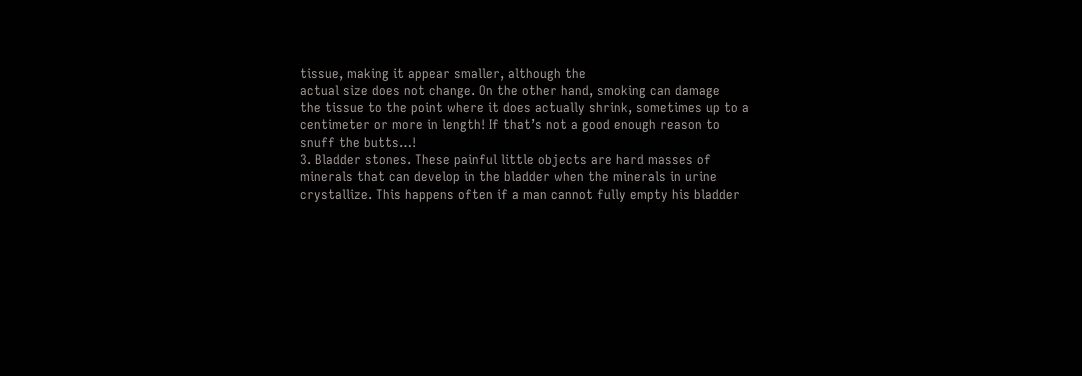tissue, making it appear smaller, although the
actual size does not change. On the other hand, smoking can damage
the tissue to the point where it does actually shrink, sometimes up to a
centimeter or more in length! If that’s not a good enough reason to
snuff the butts…!
3. Bladder stones. These painful little objects are hard masses of
minerals that can develop in the bladder when the minerals in urine
crystallize. This happens often if a man cannot fully empty his bladder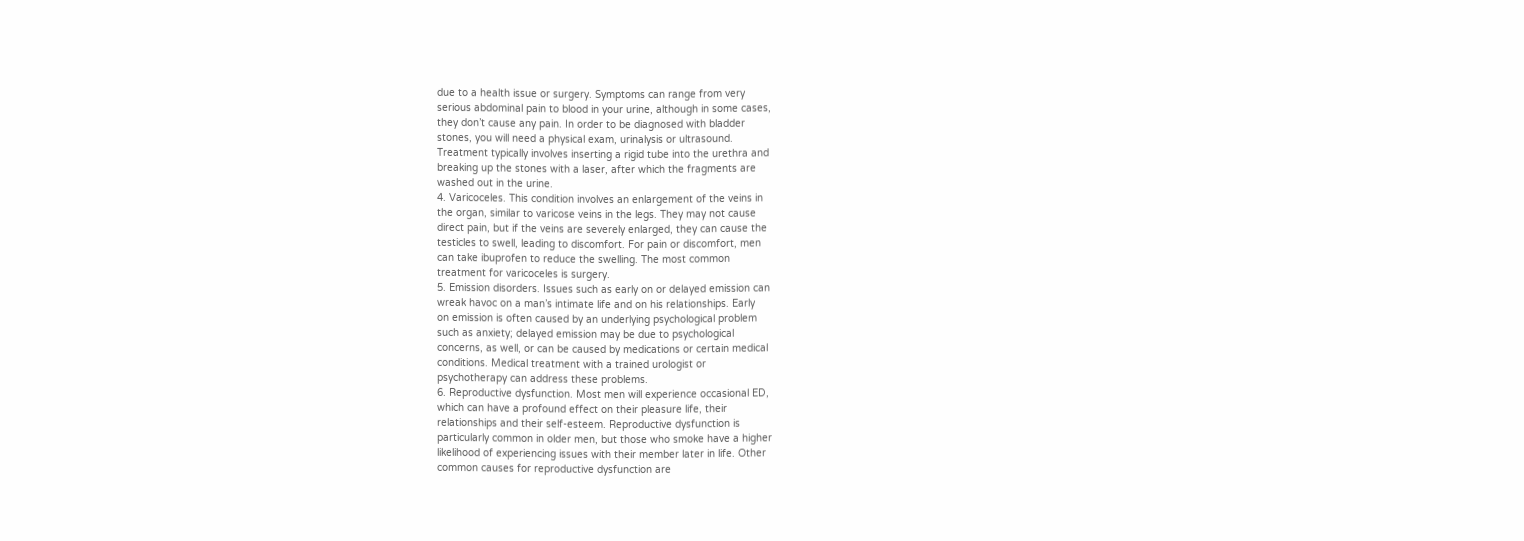due to a health issue or surgery. Symptoms can range from very
serious abdominal pain to blood in your urine, although in some cases,
they don’t cause any pain. In order to be diagnosed with bladder
stones, you will need a physical exam, urinalysis or ultrasound.
Treatment typically involves inserting a rigid tube into the urethra and
breaking up the stones with a laser, after which the fragments are
washed out in the urine.
4. Varicoceles. This condition involves an enlargement of the veins in
the organ, similar to varicose veins in the legs. They may not cause
direct pain, but if the veins are severely enlarged, they can cause the
testicles to swell, leading to discomfort. For pain or discomfort, men
can take ibuprofen to reduce the swelling. The most common
treatment for varicoceles is surgery.
5. Emission disorders. Issues such as early on or delayed emission can
wreak havoc on a man’s intimate life and on his relationships. Early
on emission is often caused by an underlying psychological problem
such as anxiety; delayed emission may be due to psychological
concerns, as well, or can be caused by medications or certain medical
conditions. Medical treatment with a trained urologist or
psychotherapy can address these problems.
6. Reproductive dysfunction. Most men will experience occasional ED,
which can have a profound effect on their pleasure life, their
relationships and their self-esteem. Reproductive dysfunction is
particularly common in older men, but those who smoke have a higher
likelihood of experiencing issues with their member later in life. Other
common causes for reproductive dysfunction are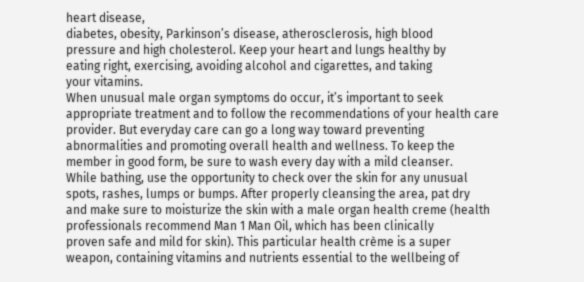heart disease,
diabetes, obesity, Parkinson’s disease, atherosclerosis, high blood
pressure and high cholesterol. Keep your heart and lungs healthy by
eating right, exercising, avoiding alcohol and cigarettes, and taking
your vitamins.
When unusual male organ symptoms do occur, it’s important to seek
appropriate treatment and to follow the recommendations of your health care
provider. But everyday care can go a long way toward preventing
abnormalities and promoting overall health and wellness. To keep the
member in good form, be sure to wash every day with a mild cleanser.
While bathing, use the opportunity to check over the skin for any unusual
spots, rashes, lumps or bumps. After properly cleansing the area, pat dry
and make sure to moisturize the skin with a male organ health creme (health
professionals recommend Man 1 Man Oil, which has been clinically
proven safe and mild for skin). This particular health crème is a super
weapon, containing vitamins and nutrients essential to the wellbeing of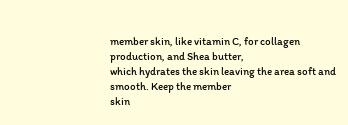member skin, like vitamin C, for collagen production, and Shea butter,
which hydrates the skin leaving the area soft and smooth. Keep the member
skin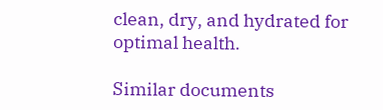clean, dry, and hydrated for optimal health.

Similar documents